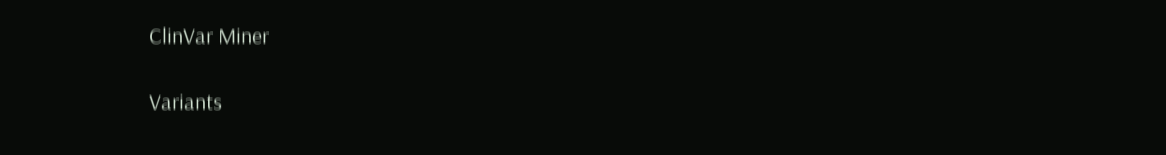ClinVar Miner

Variants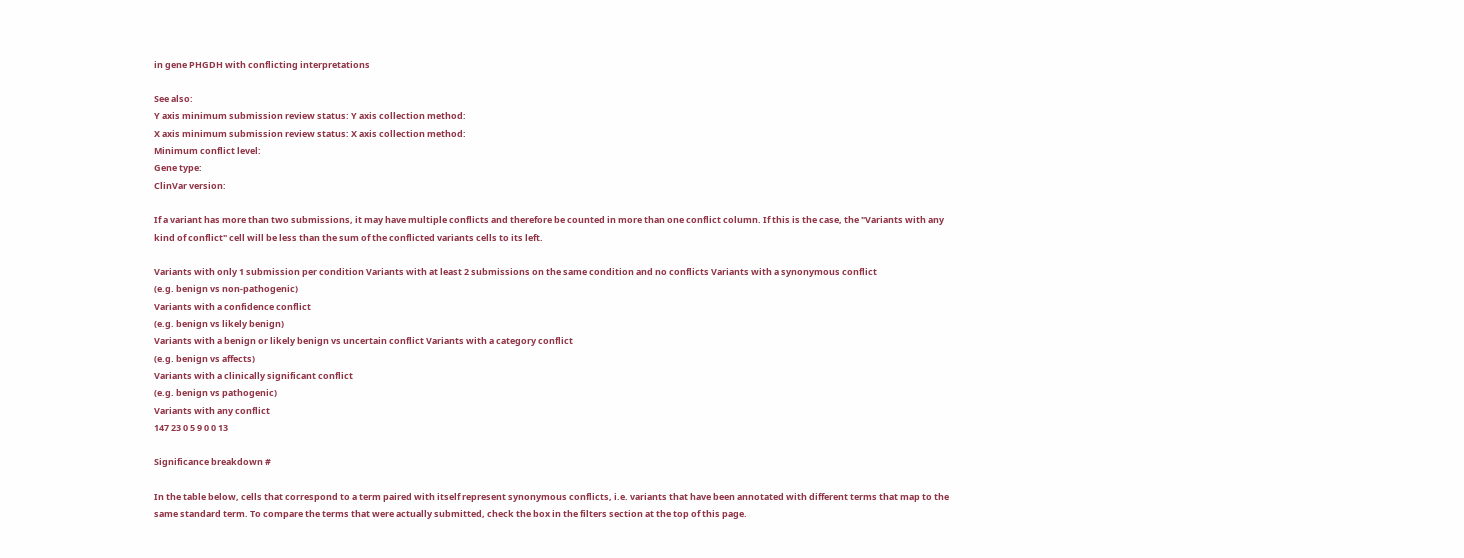in gene PHGDH with conflicting interpretations

See also:
Y axis minimum submission review status: Y axis collection method:
X axis minimum submission review status: X axis collection method:
Minimum conflict level:
Gene type:
ClinVar version:

If a variant has more than two submissions, it may have multiple conflicts and therefore be counted in more than one conflict column. If this is the case, the "Variants with any kind of conflict" cell will be less than the sum of the conflicted variants cells to its left.

Variants with only 1 submission per condition Variants with at least 2 submissions on the same condition and no conflicts Variants with a synonymous conflict
(e.g. benign vs non-pathogenic)
Variants with a confidence conflict
(e.g. benign vs likely benign)
Variants with a benign or likely benign vs uncertain conflict Variants with a category conflict
(e.g. benign vs affects)
Variants with a clinically significant conflict
(e.g. benign vs pathogenic)
Variants with any conflict
147 23 0 5 9 0 0 13

Significance breakdown #

In the table below, cells that correspond to a term paired with itself represent synonymous conflicts, i.e. variants that have been annotated with different terms that map to the same standard term. To compare the terms that were actually submitted, check the box in the filters section at the top of this page.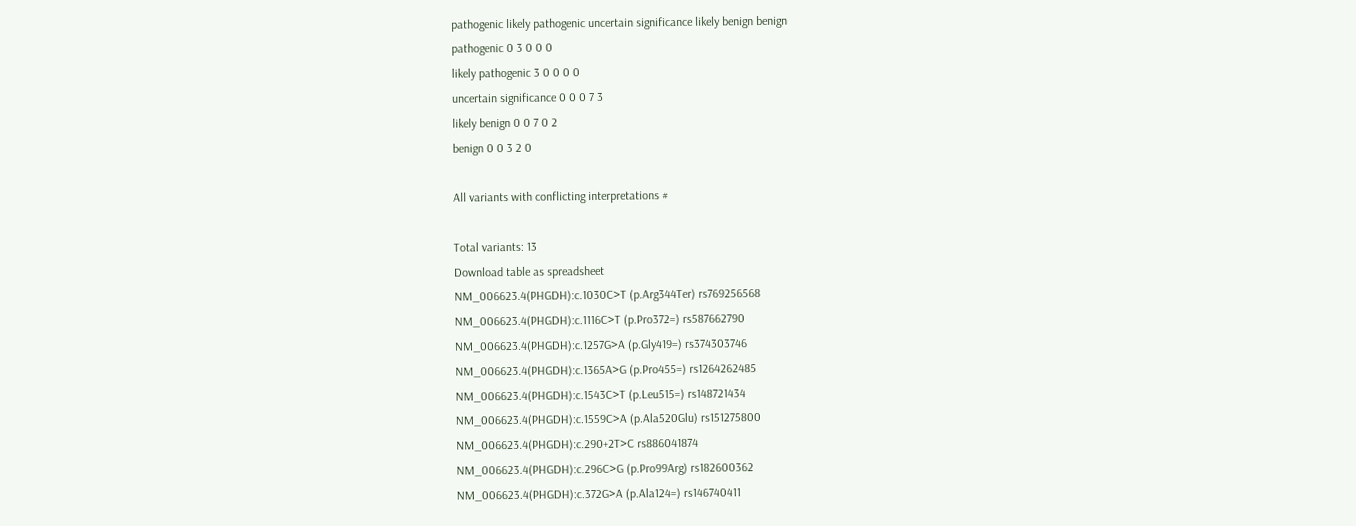pathogenic likely pathogenic uncertain significance likely benign benign
pathogenic 0 3 0 0 0
likely pathogenic 3 0 0 0 0
uncertain significance 0 0 0 7 3
likely benign 0 0 7 0 2
benign 0 0 3 2 0

All variants with conflicting interpretations #

Total variants: 13
Download table as spreadsheet
NM_006623.4(PHGDH):c.1030C>T (p.Arg344Ter) rs769256568
NM_006623.4(PHGDH):c.1116C>T (p.Pro372=) rs587662790
NM_006623.4(PHGDH):c.1257G>A (p.Gly419=) rs374303746
NM_006623.4(PHGDH):c.1365A>G (p.Pro455=) rs1264262485
NM_006623.4(PHGDH):c.1543C>T (p.Leu515=) rs148721434
NM_006623.4(PHGDH):c.1559C>A (p.Ala520Glu) rs151275800
NM_006623.4(PHGDH):c.290+2T>C rs886041874
NM_006623.4(PHGDH):c.296C>G (p.Pro99Arg) rs182600362
NM_006623.4(PHGDH):c.372G>A (p.Ala124=) rs146740411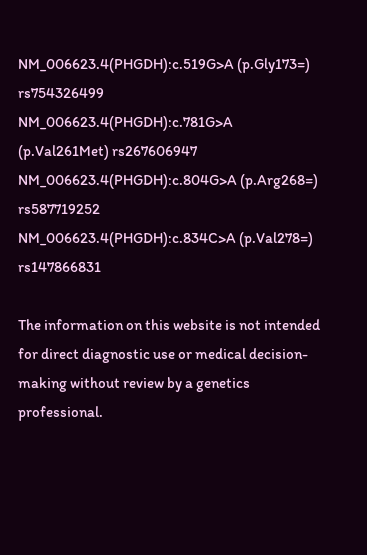NM_006623.4(PHGDH):c.519G>A (p.Gly173=) rs754326499
NM_006623.4(PHGDH):c.781G>A (p.Val261Met) rs267606947
NM_006623.4(PHGDH):c.804G>A (p.Arg268=) rs587719252
NM_006623.4(PHGDH):c.834C>A (p.Val278=) rs147866831

The information on this website is not intended for direct diagnostic use or medical decision-making without review by a genetics professional.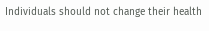Individuals should not change their health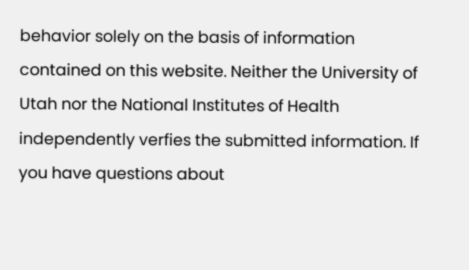behavior solely on the basis of information contained on this website. Neither the University of Utah nor the National Institutes of Health independently verfies the submitted information. If you have questions about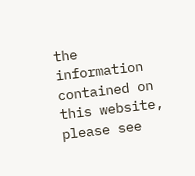the information contained on this website, please see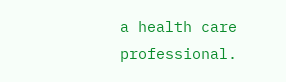a health care professional.